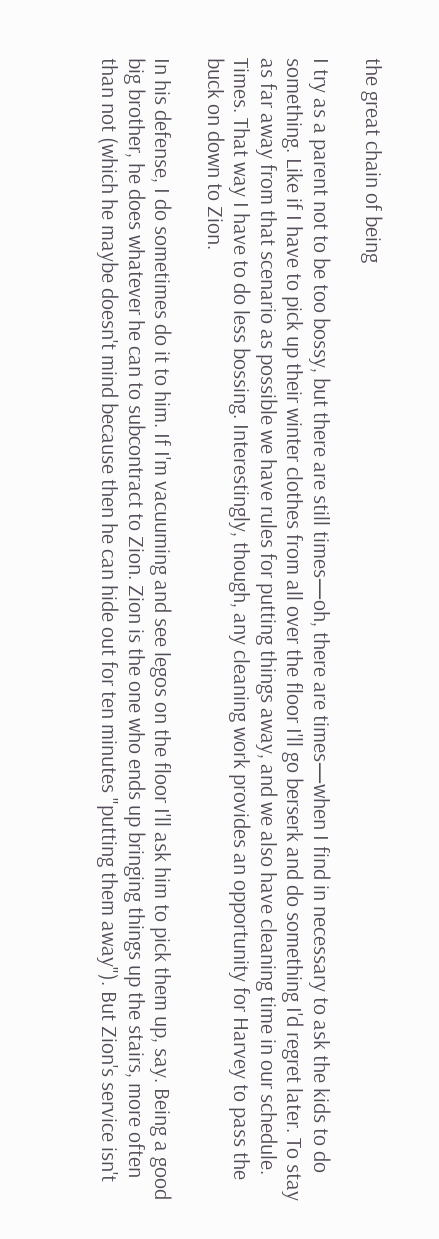the great chain of being

I try as a parent not to be too bossy, but there are still times—oh, there are times—when I find in necessary to ask the kids to do something. Like if I have to pick up their winter clothes from all over the floor I'll go berserk and do something I'd regret later. To stay as far away from that scenario as possible we have rules for putting things away, and we also have cleaning time in our schedule. Times. That way I have to do less bossing. Interestingly, though, any cleaning work provides an opportunity for Harvey to pass the buck on down to Zion.

In his defense, I do sometimes do it to him. If I'm vacuuming and see legos on the floor I'll ask him to pick them up, say. Being a good big brother, he does whatever he can to subcontract to Zion. Zion is the one who ends up bringing things up the stairs, more often than not (which he maybe doesn't mind because then he can hide out for ten minutes "putting them away"). But Zion's service isn't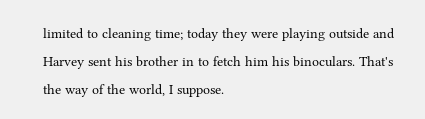limited to cleaning time; today they were playing outside and Harvey sent his brother in to fetch him his binoculars. That's the way of the world, I suppose.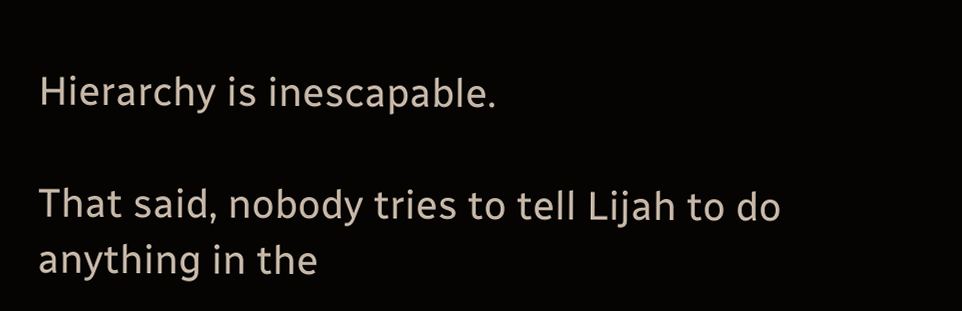Hierarchy is inescapable.

That said, nobody tries to tell Lijah to do anything in the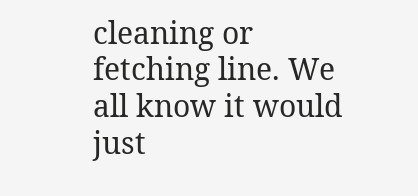cleaning or fetching line. We all know it would just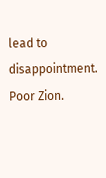lead to disappointment. Poor Zion.